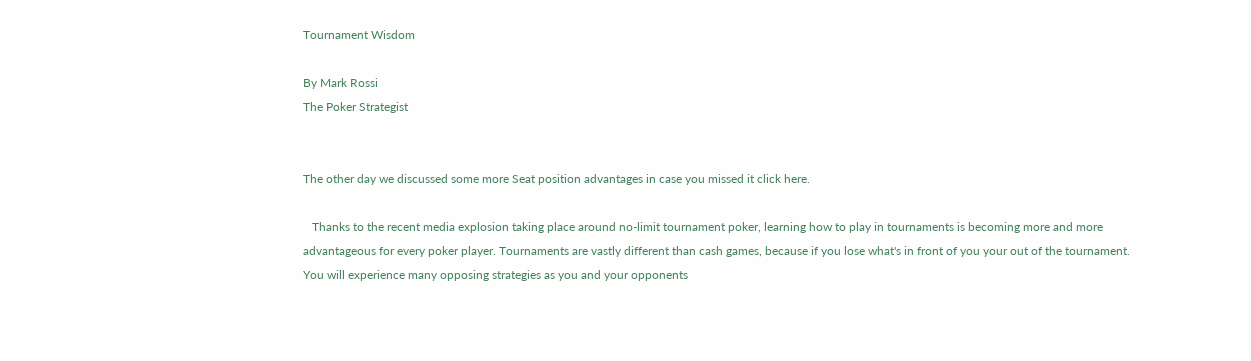Tournament Wisdom

By Mark Rossi
The Poker Strategist


The other day we discussed some more Seat position advantages in case you missed it click here.

   Thanks to the recent media explosion taking place around no-limit tournament poker, learning how to play in tournaments is becoming more and more advantageous for every poker player. Tournaments are vastly different than cash games, because if you lose what's in front of you your out of the tournament. You will experience many opposing strategies as you and your opponents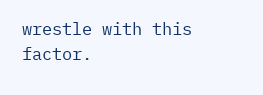wrestle with this factor.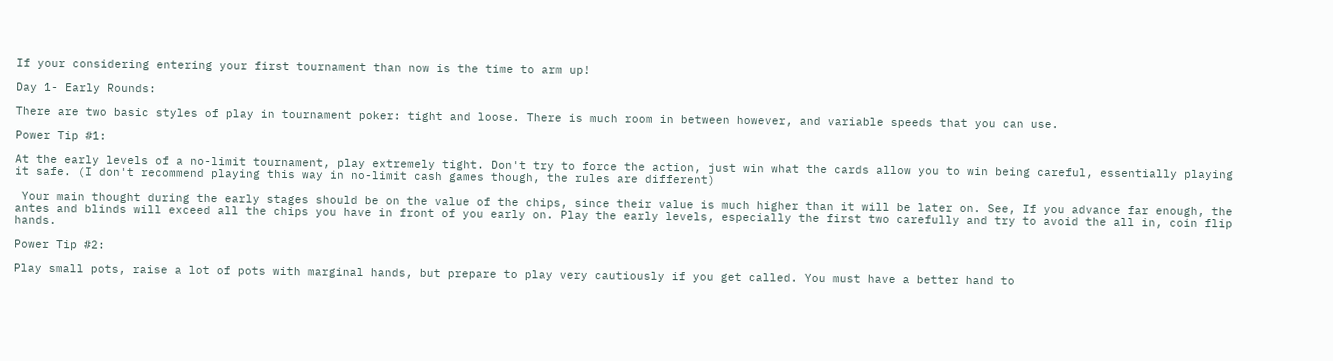If your considering entering your first tournament than now is the time to arm up!

Day 1- Early Rounds:

There are two basic styles of play in tournament poker: tight and loose. There is much room in between however, and variable speeds that you can use.

Power Tip #1:

At the early levels of a no-limit tournament, play extremely tight. Don't try to force the action, just win what the cards allow you to win being careful, essentially playing it safe. (I don't recommend playing this way in no-limit cash games though, the rules are different)

 Your main thought during the early stages should be on the value of the chips, since their value is much higher than it will be later on. See, If you advance far enough, the antes and blinds will exceed all the chips you have in front of you early on. Play the early levels, especially the first two carefully and try to avoid the all in, coin flip hands.

Power Tip #2:

Play small pots, raise a lot of pots with marginal hands, but prepare to play very cautiously if you get called. You must have a better hand to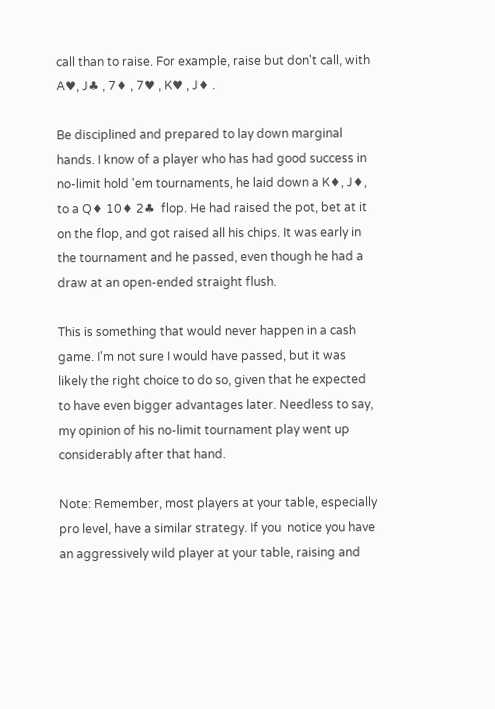call than to raise. For example, raise but don't call, with A♥, J♣ , 7♦ , 7♥ , K♥ , J♦ .

Be disciplined and prepared to lay down marginal hands. I know of a player who has had good success in no-limit hold 'em tournaments, he laid down a K♦, J♦, to a Q♦ 10♦ 2♣  flop. He had raised the pot, bet at it on the flop, and got raised all his chips. It was early in the tournament and he passed, even though he had a draw at an open-ended straight flush.

This is something that would never happen in a cash game. I'm not sure I would have passed, but it was likely the right choice to do so, given that he expected to have even bigger advantages later. Needless to say, my opinion of his no-limit tournament play went up considerably after that hand.

Note: Remember, most players at your table, especially pro level, have a similar strategy. If you  notice you have an aggressively wild player at your table, raising and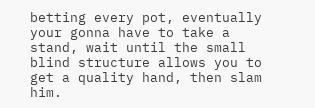betting every pot, eventually your gonna have to take a stand, wait until the small blind structure allows you to get a quality hand, then slam him.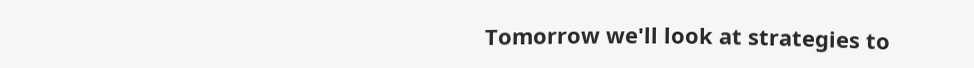Tomorrow we'll look at strategies to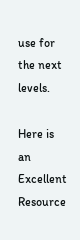use for the next levels.

Here is an Excellent Resource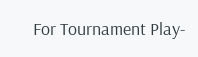For Tournament Play-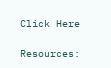Click Here

Resources: